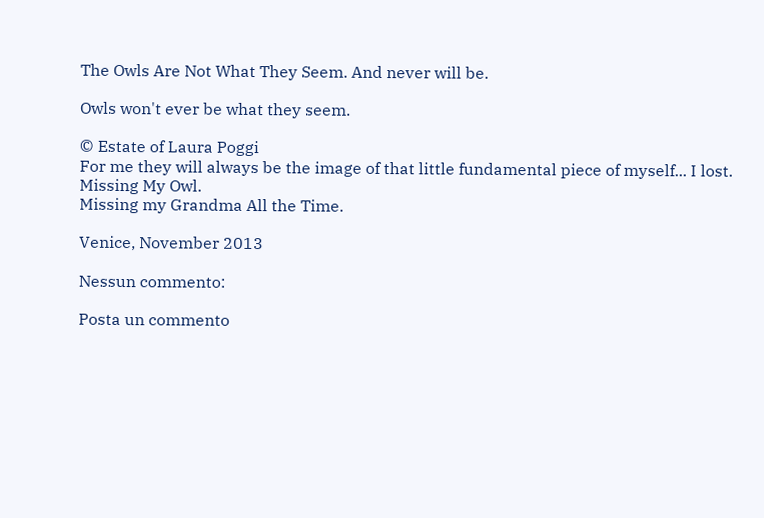The Owls Are Not What They Seem. And never will be.

Owls won't ever be what they seem.

© Estate of Laura Poggi
For me they will always be the image of that little fundamental piece of myself... I lost.
Missing My Owl.
Missing my Grandma All the Time.

Venice, November 2013

Nessun commento:

Posta un commento